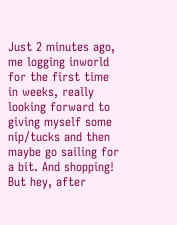Just 2 minutes ago, me logging inworld for the first time in weeks, really looking forward to giving myself some nip/tucks and then maybe go sailing for a bit. And shopping! But hey, after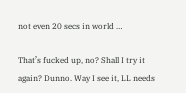not even 20 secs in world …

That’s fucked up, no? Shall I try it again? Dunno. Way I see it, LL needs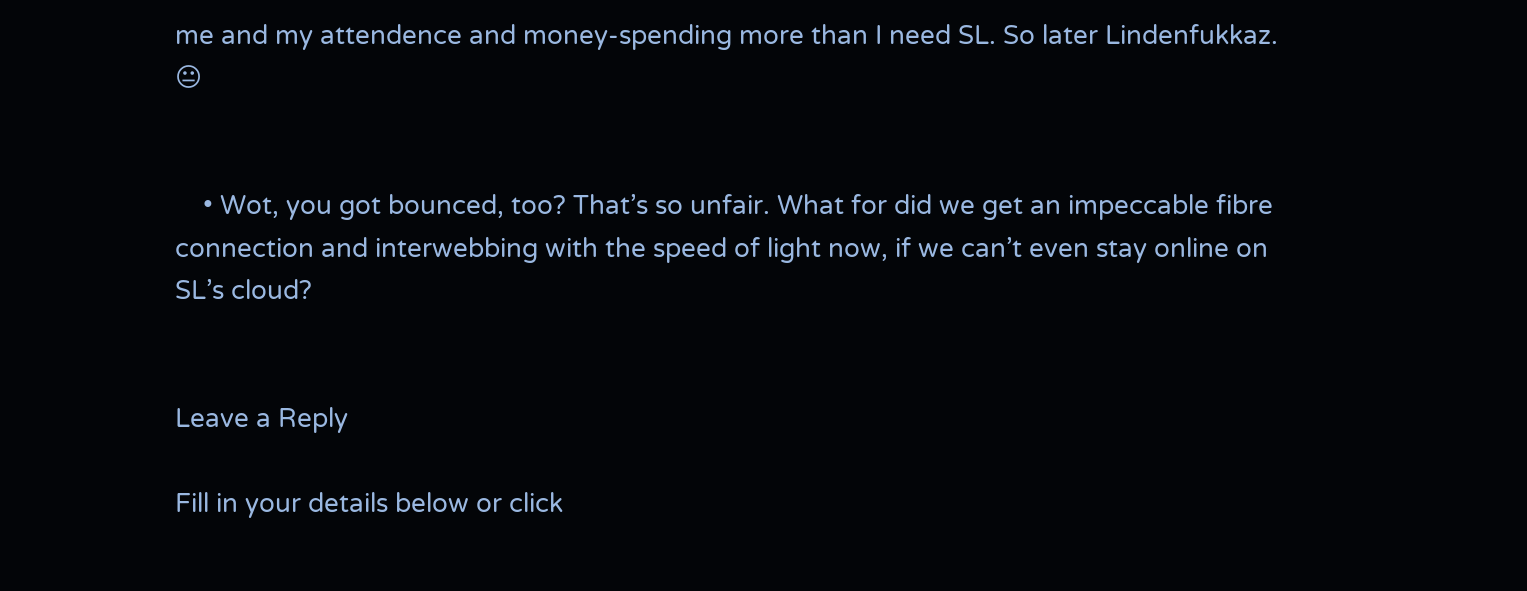me and my attendence and money-spending more than I need SL. So later Lindenfukkaz. 😐


    • Wot, you got bounced, too? That’s so unfair. What for did we get an impeccable fibre connection and interwebbing with the speed of light now, if we can’t even stay online on SL’s cloud?


Leave a Reply

Fill in your details below or click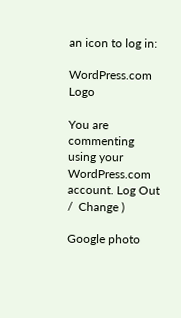an icon to log in:

WordPress.com Logo

You are commenting using your WordPress.com account. Log Out /  Change )

Google photo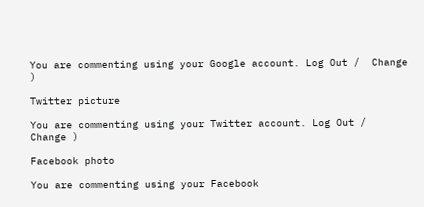You are commenting using your Google account. Log Out /  Change )

Twitter picture

You are commenting using your Twitter account. Log Out /  Change )

Facebook photo

You are commenting using your Facebook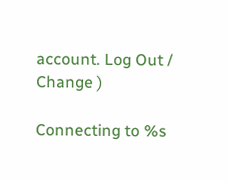account. Log Out /  Change )

Connecting to %s